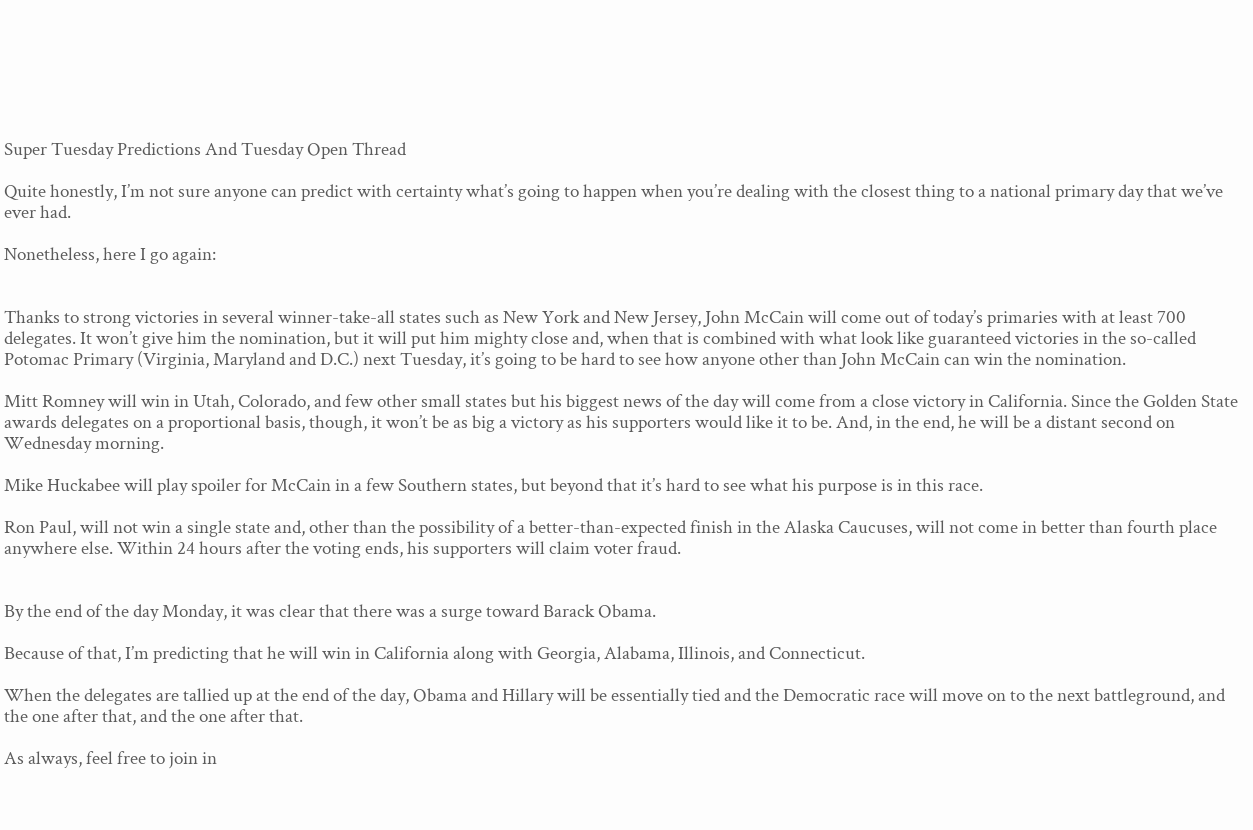Super Tuesday Predictions And Tuesday Open Thread

Quite honestly, I’m not sure anyone can predict with certainty what’s going to happen when you’re dealing with the closest thing to a national primary day that we’ve ever had.

Nonetheless, here I go again:


Thanks to strong victories in several winner-take-all states such as New York and New Jersey, John McCain will come out of today’s primaries with at least 700 delegates. It won’t give him the nomination, but it will put him mighty close and, when that is combined with what look like guaranteed victories in the so-called Potomac Primary (Virginia, Maryland and D.C.) next Tuesday, it’s going to be hard to see how anyone other than John McCain can win the nomination.

Mitt Romney will win in Utah, Colorado, and few other small states but his biggest news of the day will come from a close victory in California. Since the Golden State awards delegates on a proportional basis, though, it won’t be as big a victory as his supporters would like it to be. And, in the end, he will be a distant second on Wednesday morning.

Mike Huckabee will play spoiler for McCain in a few Southern states, but beyond that it’s hard to see what his purpose is in this race.

Ron Paul, will not win a single state and, other than the possibility of a better-than-expected finish in the Alaska Caucuses, will not come in better than fourth place anywhere else. Within 24 hours after the voting ends, his supporters will claim voter fraud.


By the end of the day Monday, it was clear that there was a surge toward Barack Obama.

Because of that, I’m predicting that he will win in California along with Georgia, Alabama, Illinois, and Connecticut.

When the delegates are tallied up at the end of the day, Obama and Hillary will be essentially tied and the Democratic race will move on to the next battleground, and the one after that, and the one after that.

As always, feel free to join in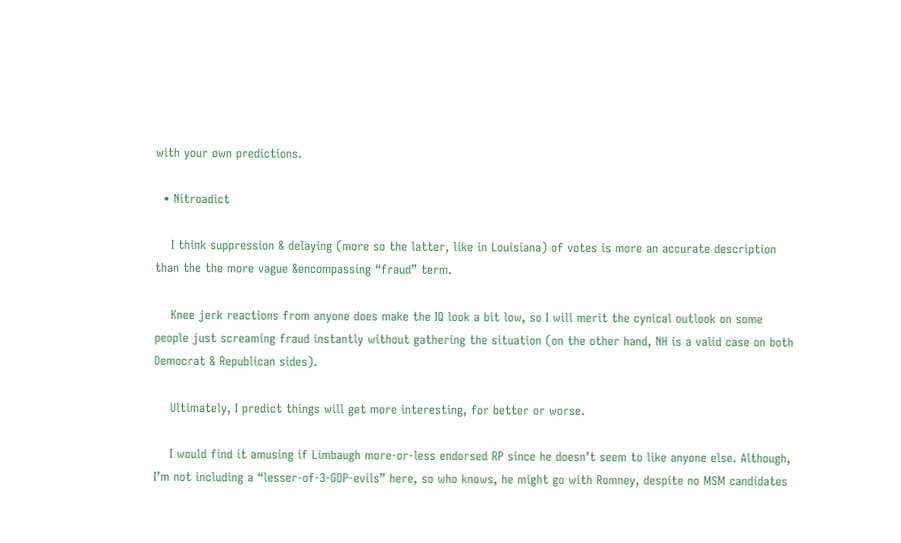with your own predictions.

  • Nitroadict

    I think suppression & delaying (more so the latter, like in Louisiana) of votes is more an accurate description than the the more vague &encompassing “fraud” term.

    Knee jerk reactions from anyone does make the IQ look a bit low, so I will merit the cynical outlook on some people just screaming fraud instantly without gathering the situation (on the other hand, NH is a valid case on both Democrat & Republican sides).

    Ultimately, I predict things will get more interesting, for better or worse.

    I would find it amusing if Limbaugh more-or-less endorsed RP since he doesn’t seem to like anyone else. Although, I’m not including a “lesser-of-3-GOP-evils” here, so who knows, he might go with Romney, despite no MSM candidates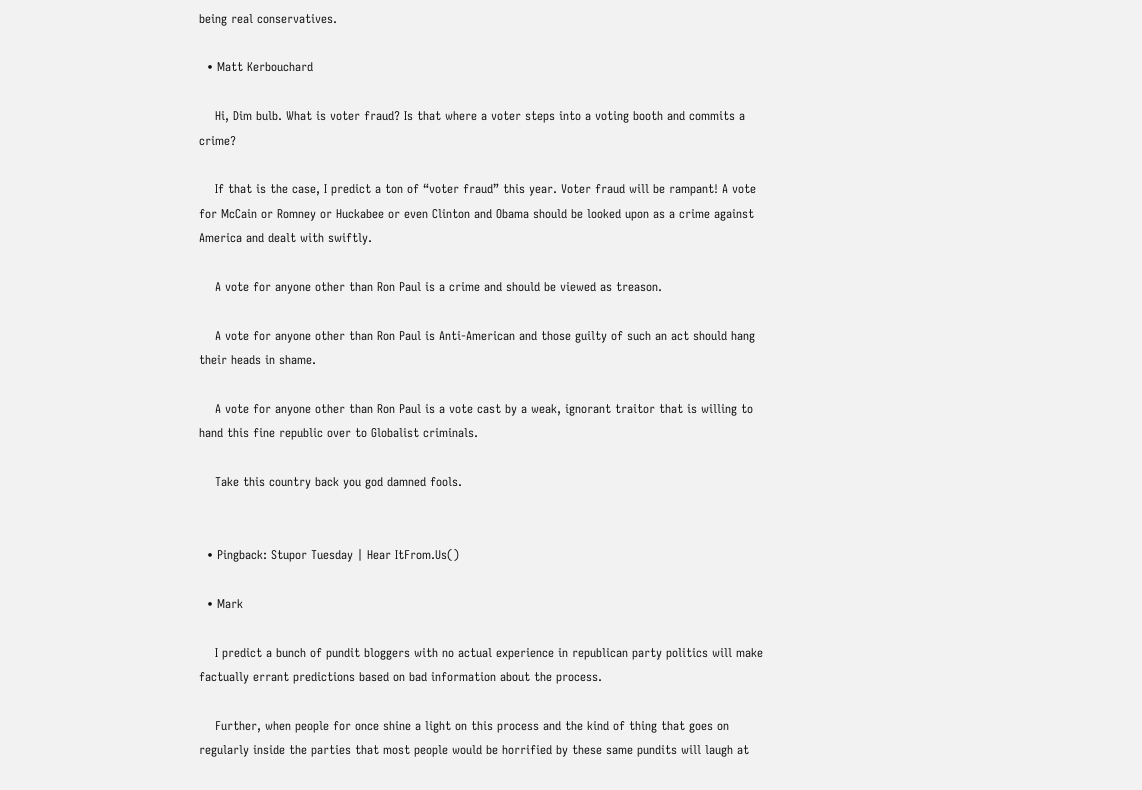being real conservatives.

  • Matt Kerbouchard

    Hi, Dim bulb. What is voter fraud? Is that where a voter steps into a voting booth and commits a crime?

    If that is the case, I predict a ton of “voter fraud” this year. Voter fraud will be rampant! A vote for McCain or Romney or Huckabee or even Clinton and Obama should be looked upon as a crime against America and dealt with swiftly.

    A vote for anyone other than Ron Paul is a crime and should be viewed as treason.

    A vote for anyone other than Ron Paul is Anti-American and those guilty of such an act should hang their heads in shame.

    A vote for anyone other than Ron Paul is a vote cast by a weak, ignorant traitor that is willing to hand this fine republic over to Globalist criminals.

    Take this country back you god damned fools.


  • Pingback: Stupor Tuesday | Hear ItFrom.Us()

  • Mark

    I predict a bunch of pundit bloggers with no actual experience in republican party politics will make factually errant predictions based on bad information about the process.

    Further, when people for once shine a light on this process and the kind of thing that goes on regularly inside the parties that most people would be horrified by these same pundits will laugh at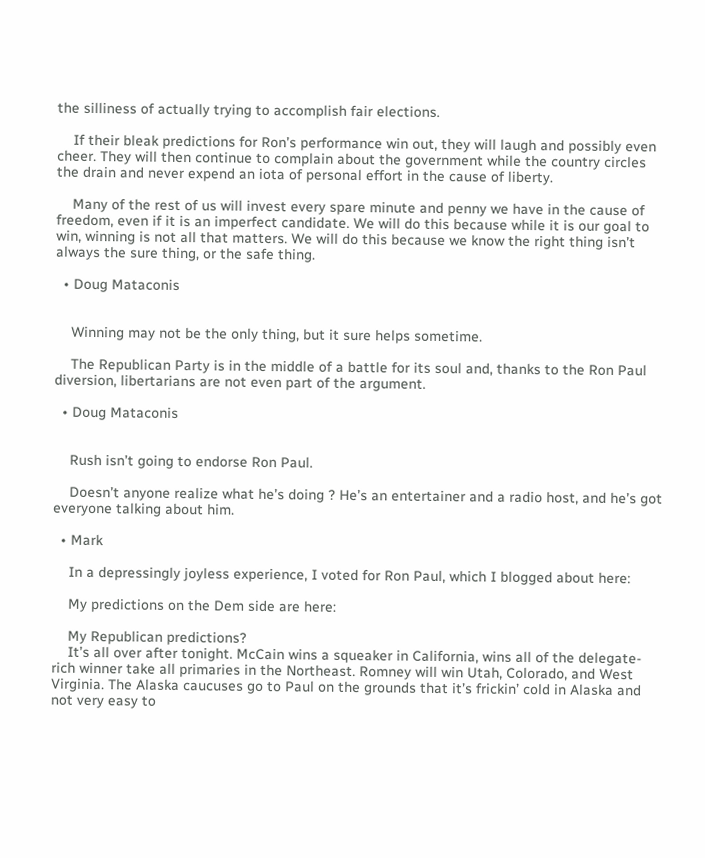the silliness of actually trying to accomplish fair elections.

    If their bleak predictions for Ron’s performance win out, they will laugh and possibly even cheer. They will then continue to complain about the government while the country circles the drain and never expend an iota of personal effort in the cause of liberty.

    Many of the rest of us will invest every spare minute and penny we have in the cause of freedom, even if it is an imperfect candidate. We will do this because while it is our goal to win, winning is not all that matters. We will do this because we know the right thing isn’t always the sure thing, or the safe thing.

  • Doug Mataconis


    Winning may not be the only thing, but it sure helps sometime.

    The Republican Party is in the middle of a battle for its soul and, thanks to the Ron Paul diversion, libertarians are not even part of the argument.

  • Doug Mataconis


    Rush isn’t going to endorse Ron Paul.

    Doesn’t anyone realize what he’s doing ? He’s an entertainer and a radio host, and he’s got everyone talking about him.

  • Mark

    In a depressingly joyless experience, I voted for Ron Paul, which I blogged about here:

    My predictions on the Dem side are here:

    My Republican predictions?
    It’s all over after tonight. McCain wins a squeaker in California, wins all of the delegate-rich winner take all primaries in the Northeast. Romney will win Utah, Colorado, and West Virginia. The Alaska caucuses go to Paul on the grounds that it’s frickin’ cold in Alaska and not very easy to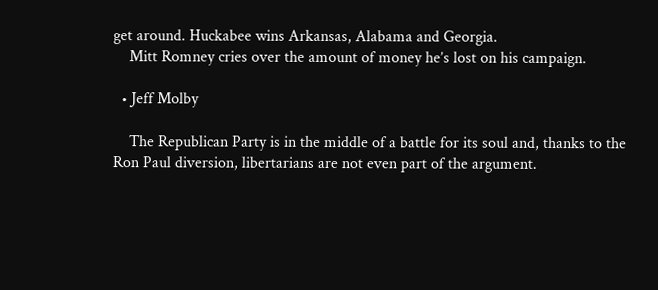get around. Huckabee wins Arkansas, Alabama and Georgia.
    Mitt Romney cries over the amount of money he’s lost on his campaign.

  • Jeff Molby

    The Republican Party is in the middle of a battle for its soul and, thanks to the Ron Paul diversion, libertarians are not even part of the argument.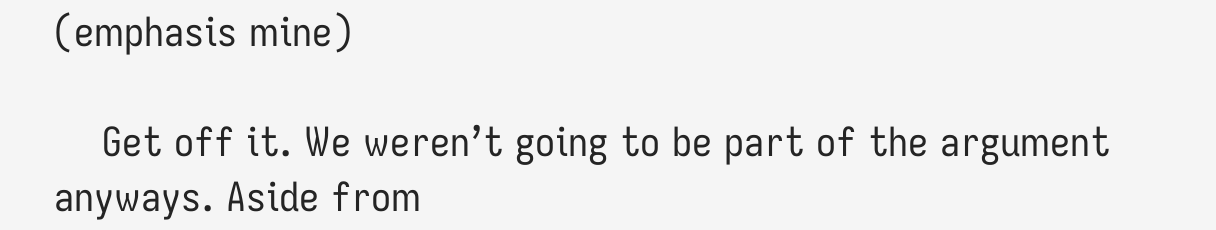(emphasis mine)

    Get off it. We weren’t going to be part of the argument anyways. Aside from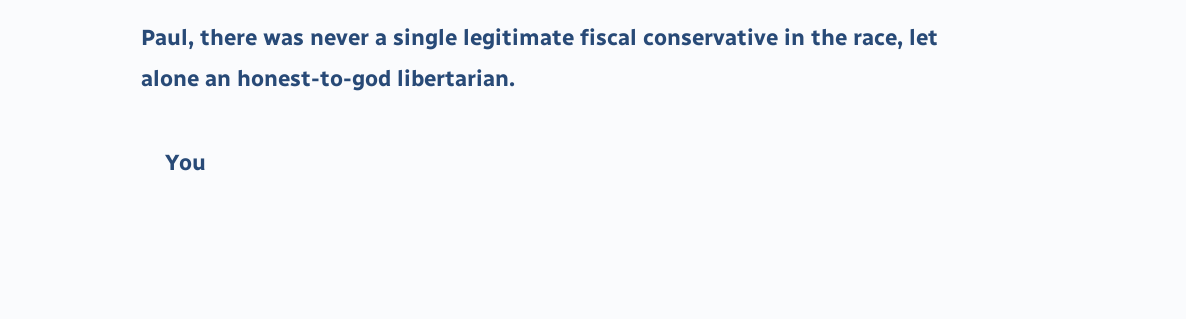Paul, there was never a single legitimate fiscal conservative in the race, let alone an honest-to-god libertarian.

    You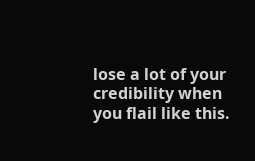lose a lot of your credibility when you flail like this.